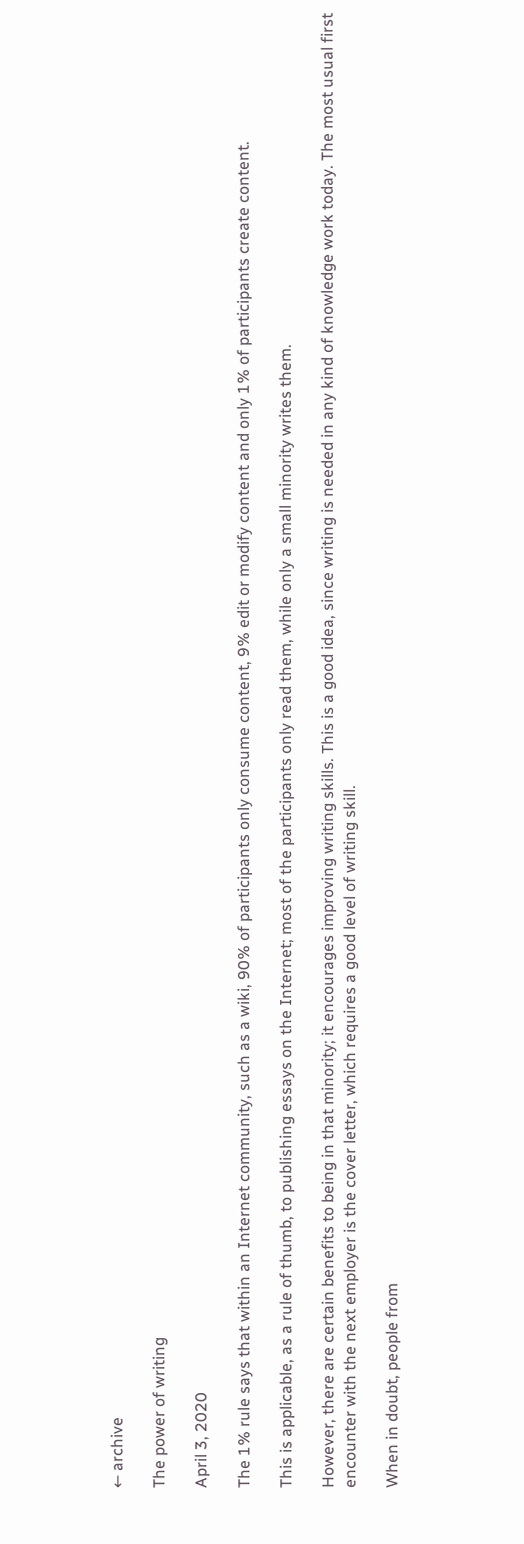← archive

The power of writing

April 3, 2020

The 1% rule says that within an Internet community, such as a wiki, 90% of participants only consume content, 9% edit or modify content and only 1% of participants create content.

This is applicable, as a rule of thumb, to publishing essays on the Internet; most of the participants only read them, while only a small minority writes them.

However, there are certain benefits to being in that minority; it encourages improving writing skills. This is a good idea, since writing is needed in any kind of knowledge work today. The most usual first encounter with the next employer is the cover letter, which requires a good level of writing skill.

When in doubt, people from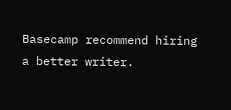Basecamp recommend hiring a better writer.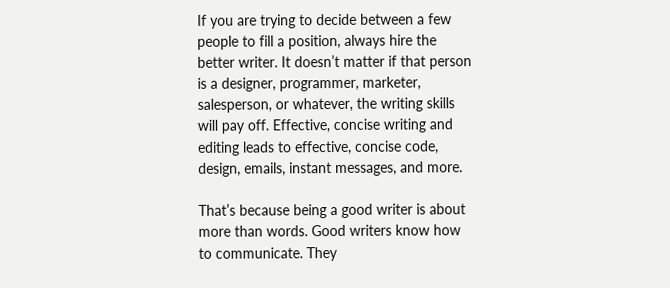If you are trying to decide between a few people to fill a position, always hire the better writer. It doesn’t matter if that person is a designer, programmer, marketer, salesperson, or whatever, the writing skills will pay off. Effective, concise writing and editing leads to effective, concise code, design, emails, instant messages, and more.

That’s because being a good writer is about more than words. Good writers know how to communicate. They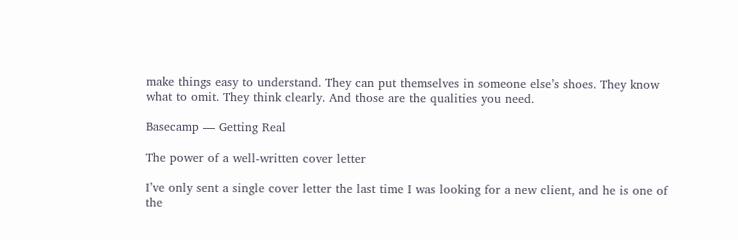make things easy to understand. They can put themselves in someone else’s shoes. They know what to omit. They think clearly. And those are the qualities you need.

Basecamp — Getting Real

The power of a well-written cover letter

I’ve only sent a single cover letter the last time I was looking for a new client, and he is one of the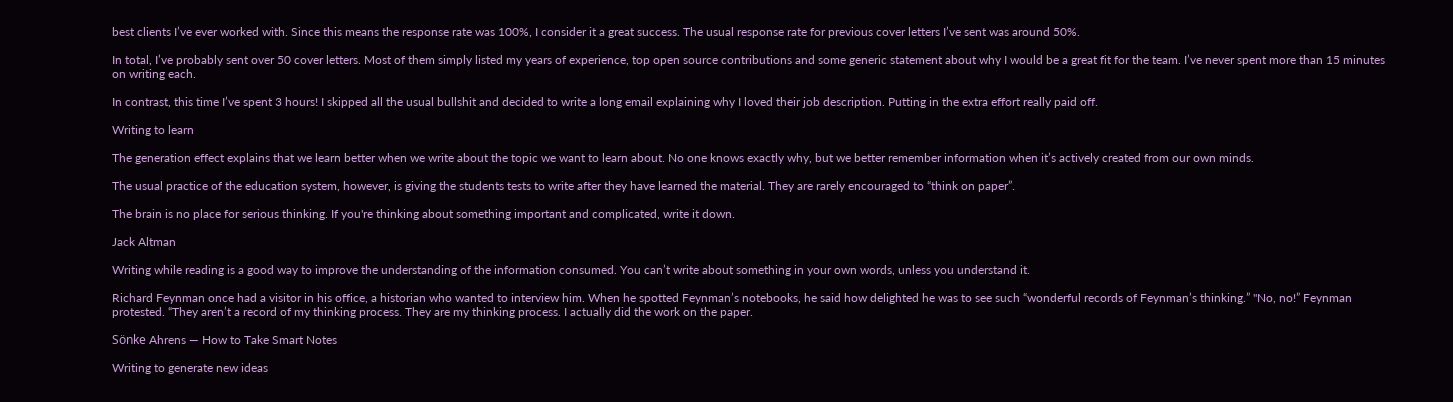best clients I’ve ever worked with. Since this means the response rate was 100%, I consider it a great success. The usual response rate for previous cover letters I’ve sent was around 50%.

In total, I’ve probably sent over 50 cover letters. Most of them simply listed my years of experience, top open source contributions and some generic statement about why I would be a great fit for the team. I’ve never spent more than 15 minutes on writing each.

In contrast, this time I’ve spent 3 hours! I skipped all the usual bullshit and decided to write a long email explaining why I loved their job description. Putting in the extra effort really paid off.

Writing to learn

The generation effect explains that we learn better when we write about the topic we want to learn about. No one knows exactly why, but we better remember information when it’s actively created from our own minds.

The usual practice of the education system, however, is giving the students tests to write after they have learned the material. They are rarely encouraged to “think on paper”.

The brain is no place for serious thinking. If you're thinking about something important and complicated, write it down.

Jack Altman

Writing while reading is a good way to improve the understanding of the information consumed. You can’t write about something in your own words, unless you understand it.

Richard Feynman once had a visitor in his office, a historian who wanted to interview him. When he spotted Feynman’s notebooks, he said how delighted he was to see such “wonderful records of Feynman’s thinking.” "No, no!” Feynman protested. “They aren’t a record of my thinking process. They are my thinking process. I actually did the work on the paper.

Sönke Ahrens — How to Take Smart Notes

Writing to generate new ideas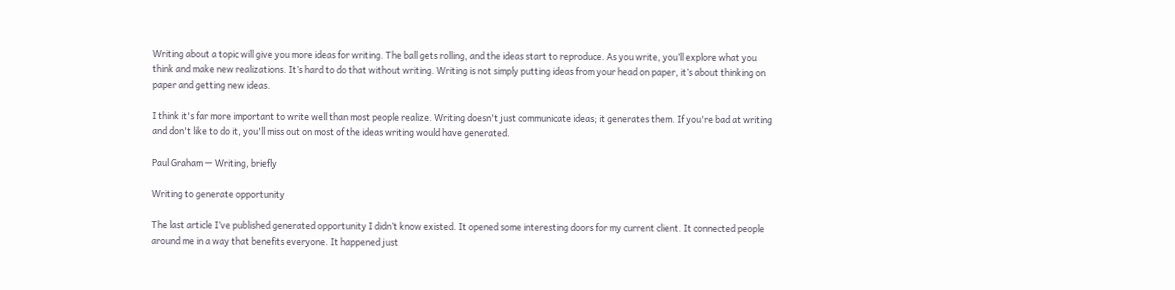Writing about a topic will give you more ideas for writing. The ball gets rolling, and the ideas start to reproduce. As you write, you’ll explore what you think and make new realizations. It’s hard to do that without writing. Writing is not simply putting ideas from your head on paper, it’s about thinking on paper and getting new ideas.

I think it's far more important to write well than most people realize. Writing doesn't just communicate ideas; it generates them. If you're bad at writing and don't like to do it, you'll miss out on most of the ideas writing would have generated.

Paul Graham — Writing, briefly

Writing to generate opportunity

The last article I’ve published generated opportunity I didn’t know existed. It opened some interesting doors for my current client. It connected people around me in a way that benefits everyone. It happened just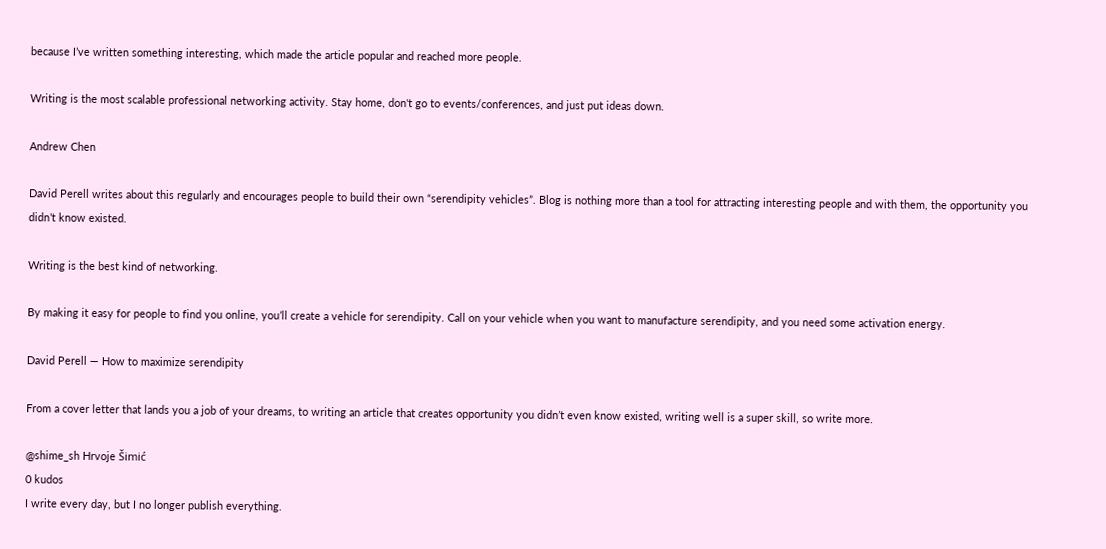because I’ve written something interesting, which made the article popular and reached more people.

Writing is the most scalable professional networking activity. Stay home, don't go to events/conferences, and just put ideas down.

Andrew Chen

David Perell writes about this regularly and encourages people to build their own “serendipity vehicles”. Blog is nothing more than a tool for attracting interesting people and with them, the opportunity you didn’t know existed.

Writing is the best kind of networking.

By making it easy for people to find you online, you’ll create a vehicle for serendipity. Call on your vehicle when you want to manufacture serendipity, and you need some activation energy.

David Perell — How to maximize serendipity

From a cover letter that lands you a job of your dreams, to writing an article that creates opportunity you didn’t even know existed, writing well is a super skill, so write more.

@shime_sh Hrvoje Šimić
0 kudos
I write every day, but I no longer publish everything.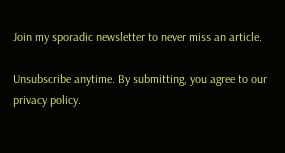Join my sporadic newsletter to never miss an article.

Unsubscribe anytime. By submitting, you agree to our privacy policy.